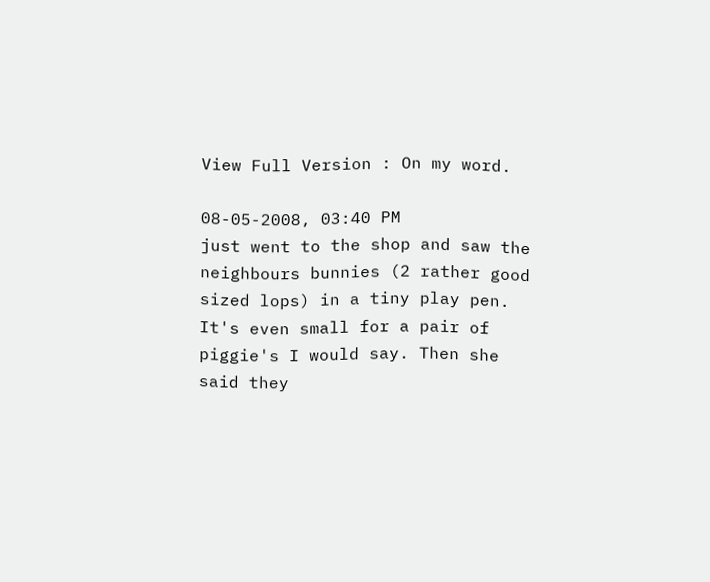View Full Version : On my word.

08-05-2008, 03:40 PM
just went to the shop and saw the neighbours bunnies (2 rather good sized lops) in a tiny play pen. It's even small for a pair of piggie's I would say. Then she said they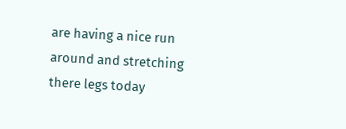are having a nice run around and stretching there legs today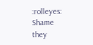:rolleyes: Shame they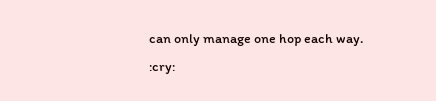can only manage one hop each way. :cry: